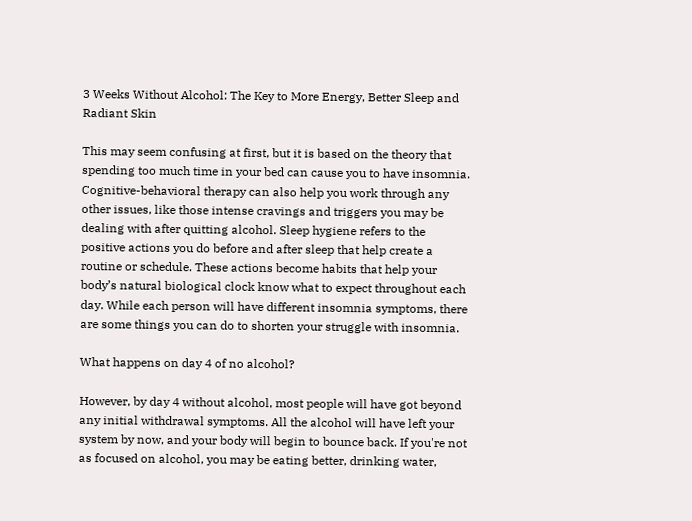3 Weeks Without Alcohol: The Key to More Energy, Better Sleep and Radiant Skin

This may seem confusing at first, but it is based on the theory that spending too much time in your bed can cause you to have insomnia. Cognitive-behavioral therapy can also help you work through any other issues, like those intense cravings and triggers you may be dealing with after quitting alcohol. Sleep hygiene refers to the positive actions you do before and after sleep that help create a routine or schedule. These actions become habits that help your body’s natural biological clock know what to expect throughout each day. While each person will have different insomnia symptoms, there are some things you can do to shorten your struggle with insomnia.

What happens on day 4 of no alcohol?

However, by day 4 without alcohol, most people will have got beyond any initial withdrawal symptoms. All the alcohol will have left your system by now, and your body will begin to bounce back. If you're not as focused on alcohol, you may be eating better, drinking water,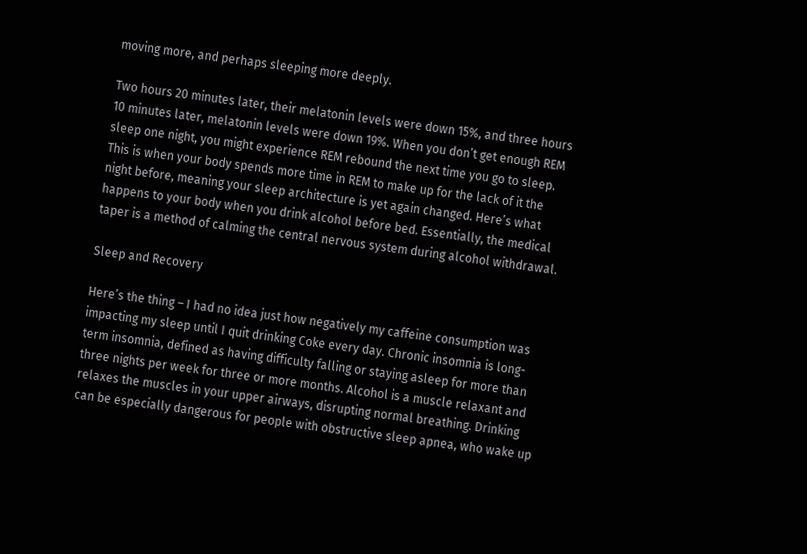moving more, and perhaps sleeping more deeply.

Two hours 20 minutes later, their melatonin levels were down 15%, and three hours 10 minutes later, melatonin levels were down 19%. When you don’t get enough REM sleep one night, you might experience REM rebound the next time you go to sleep. This is when your body spends more time in REM to make up for the lack of it the night before, meaning your sleep architecture is yet again changed. Here’s what happens to your body when you drink alcohol before bed. Essentially, the medical taper is a method of calming the central nervous system during alcohol withdrawal.

Sleep and Recovery

Here’s the thing – I had no idea just how negatively my caffeine consumption was impacting my sleep until I quit drinking Coke every day. Chronic insomnia is long-term insomnia, defined as having difficulty falling or staying asleep for more than three nights per week for three or more months. Alcohol is a muscle relaxant and relaxes the muscles in your upper airways, disrupting normal breathing. Drinking can be especially dangerous for people with obstructive sleep apnea, who wake up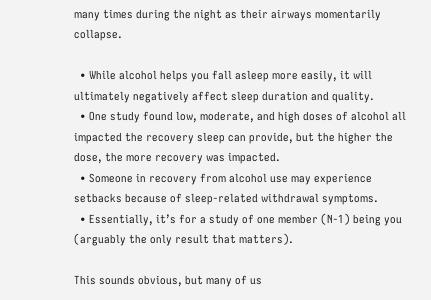many times during the night as their airways momentarily collapse.

  • While alcohol helps you fall asleep more easily, it will ultimately negatively affect sleep duration and quality.
  • One study found low, moderate, and high doses of alcohol all impacted the recovery sleep can provide, but the higher the dose, the more recovery was impacted.
  • Someone in recovery from alcohol use may experience setbacks because of sleep-related withdrawal symptoms.
  • Essentially, it’s for a study of one member (N-1) being you (arguably the only result that matters).

This sounds obvious, but many of us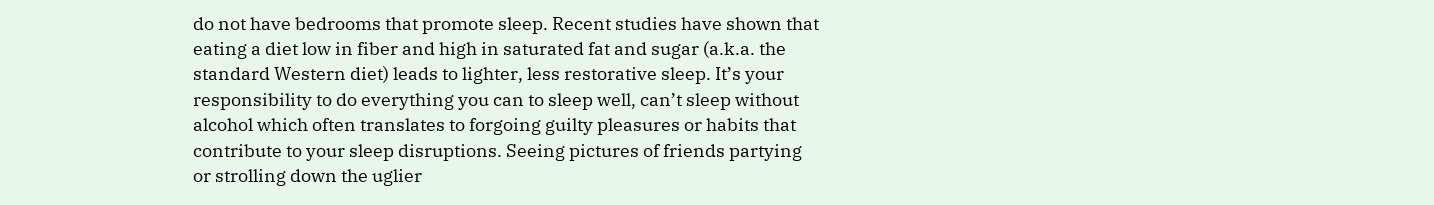do not have bedrooms that promote sleep. Recent studies have shown that eating a diet low in fiber and high in saturated fat and sugar (a.k.a. the standard Western diet) leads to lighter, less restorative sleep. It’s your responsibility to do everything you can to sleep well, can’t sleep without alcohol which often translates to forgoing guilty pleasures or habits that contribute to your sleep disruptions. Seeing pictures of friends partying or strolling down the uglier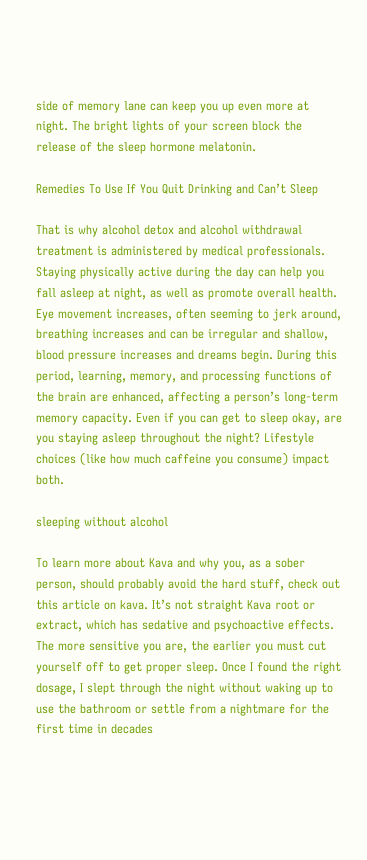side of memory lane can keep you up even more at night. The bright lights of your screen block the release of the sleep hormone melatonin.

Remedies To Use If You Quit Drinking and Can’t Sleep

That is why alcohol detox and alcohol withdrawal treatment is administered by medical professionals. Staying physically active during the day can help you fall asleep at night, as well as promote overall health. Eye movement increases, often seeming to jerk around, breathing increases and can be irregular and shallow, blood pressure increases and dreams begin. During this period, learning, memory, and processing functions of the brain are enhanced, affecting a person’s long-term memory capacity. Even if you can get to sleep okay, are you staying asleep throughout the night? Lifestyle choices (like how much caffeine you consume) impact both.

sleeping without alcohol

To learn more about Kava and why you, as a sober person, should probably avoid the hard stuff, check out this article on kava. It’s not straight Kava root or extract, which has sedative and psychoactive effects. The more sensitive you are, the earlier you must cut yourself off to get proper sleep. Once I found the right dosage, I slept through the night without waking up to use the bathroom or settle from a nightmare for the first time in decades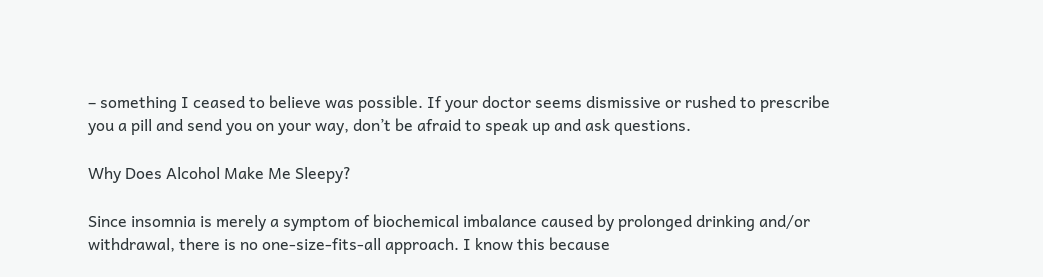– something I ceased to believe was possible. If your doctor seems dismissive or rushed to prescribe you a pill and send you on your way, don’t be afraid to speak up and ask questions.

Why Does Alcohol Make Me Sleepy?

Since insomnia is merely a symptom of biochemical imbalance caused by prolonged drinking and/or withdrawal, there is no one-size-fits-all approach. I know this because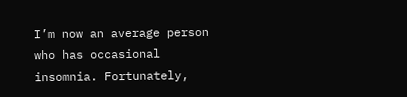I’m now an average person who has occasional insomnia. Fortunately,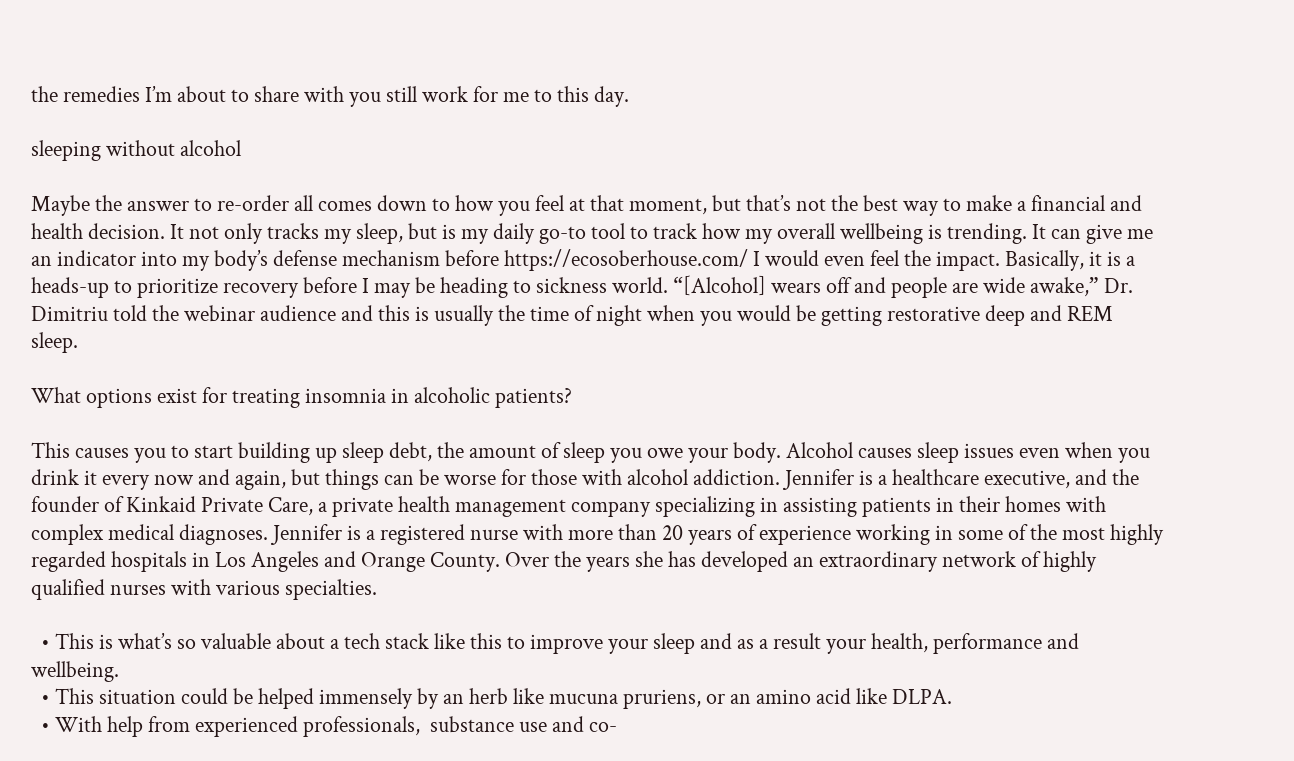the remedies I’m about to share with you still work for me to this day.

sleeping without alcohol

Maybe the answer to re-order all comes down to how you feel at that moment, but that’s not the best way to make a financial and health decision. It not only tracks my sleep, but is my daily go-to tool to track how my overall wellbeing is trending. It can give me an indicator into my body’s defense mechanism before https://ecosoberhouse.com/ I would even feel the impact. Basically, it is a heads-up to prioritize recovery before I may be heading to sickness world. “[Alcohol] wears off and people are wide awake,” Dr. Dimitriu told the webinar audience and this is usually the time of night when you would be getting restorative deep and REM sleep.

What options exist for treating insomnia in alcoholic patients?

This causes you to start building up sleep debt, the amount of sleep you owe your body. Alcohol causes sleep issues even when you drink it every now and again, but things can be worse for those with alcohol addiction. Jennifer is a healthcare executive, and the founder of Kinkaid Private Care, a private health management company specializing in assisting patients in their homes with complex medical diagnoses. Jennifer is a registered nurse with more than 20 years of experience working in some of the most highly regarded hospitals in Los Angeles and Orange County. Over the years she has developed an extraordinary network of highly qualified nurses with various specialties.

  • This is what’s so valuable about a tech stack like this to improve your sleep and as a result your health, performance and wellbeing.
  • This situation could be helped immensely by an herb like mucuna pruriens, or an amino acid like DLPA.
  • With help from experienced professionals,  substance use and co-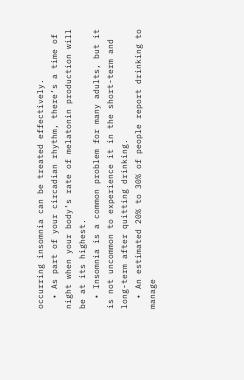occurring insomnia can be treated effectively.
  • As part of your circadian rhythm, there’s a time of night when your body’s rate of melatonin production will be at its highest.
  • Insomnia is a common problem for many adults, but it is not uncommon to experience it in the short-term and long-term after quitting drinking.
  • An estimated 20% to 30% of people report drinking to manage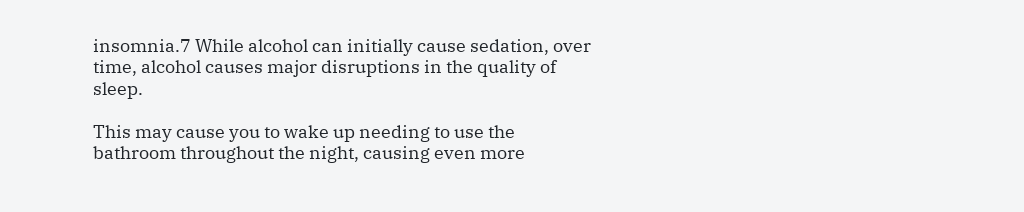insomnia.7 While alcohol can initially cause sedation, over time, alcohol causes major disruptions in the quality of sleep.

This may cause you to wake up needing to use the bathroom throughout the night, causing even more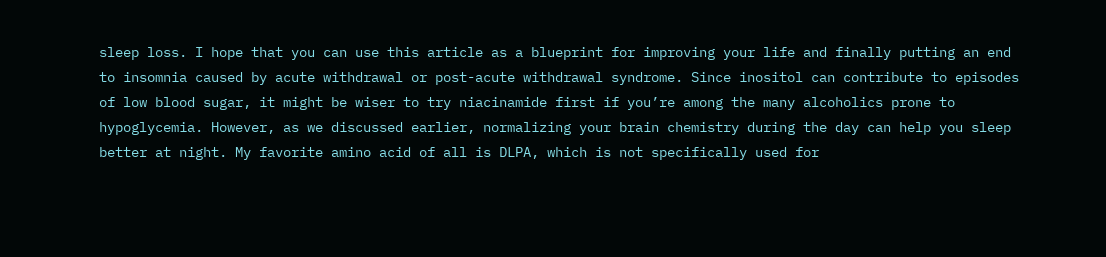sleep loss. I hope that you can use this article as a blueprint for improving your life and finally putting an end to insomnia caused by acute withdrawal or post-acute withdrawal syndrome. Since inositol can contribute to episodes of low blood sugar, it might be wiser to try niacinamide first if you’re among the many alcoholics prone to hypoglycemia. However, as we discussed earlier, normalizing your brain chemistry during the day can help you sleep better at night. My favorite amino acid of all is DLPA, which is not specifically used for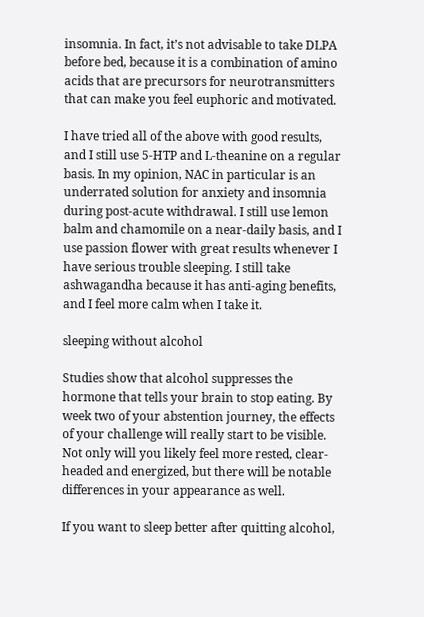insomnia. In fact, it’s not advisable to take DLPA before bed, because it is a combination of amino acids that are precursors for neurotransmitters that can make you feel euphoric and motivated.

I have tried all of the above with good results, and I still use 5-HTP and L-theanine on a regular basis. In my opinion, NAC in particular is an underrated solution for anxiety and insomnia during post-acute withdrawal. I still use lemon balm and chamomile on a near-daily basis, and I use passion flower with great results whenever I have serious trouble sleeping. I still take ashwagandha because it has anti-aging benefits, and I feel more calm when I take it.

sleeping without alcohol

Studies show that alcohol suppresses the hormone that tells your brain to stop eating. By week two of your abstention journey, the effects of your challenge will really start to be visible. Not only will you likely feel more rested, clear-headed and energized, but there will be notable differences in your appearance as well.

If you want to sleep better after quitting alcohol,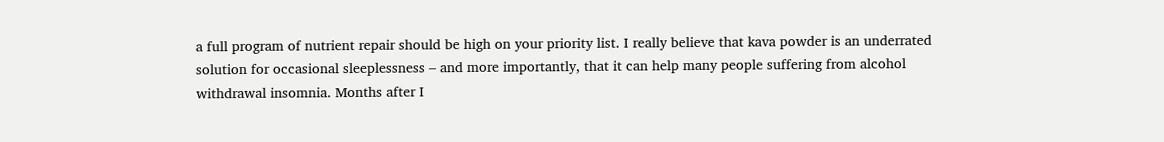a full program of nutrient repair should be high on your priority list. I really believe that kava powder is an underrated solution for occasional sleeplessness – and more importantly, that it can help many people suffering from alcohol withdrawal insomnia. Months after I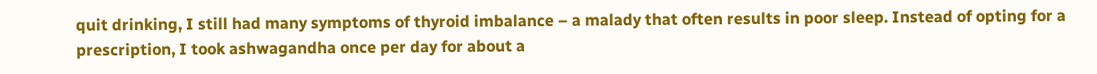quit drinking, I still had many symptoms of thyroid imbalance – a malady that often results in poor sleep. Instead of opting for a prescription, I took ashwagandha once per day for about a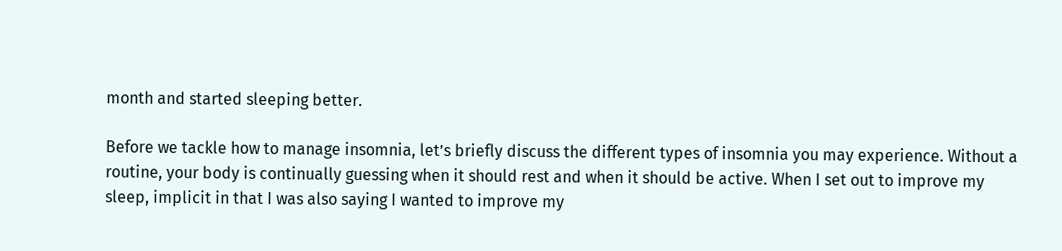month and started sleeping better.

Before we tackle how to manage insomnia, let’s briefly discuss the different types of insomnia you may experience. Without a routine, your body is continually guessing when it should rest and when it should be active. When I set out to improve my sleep, implicit in that I was also saying I wanted to improve my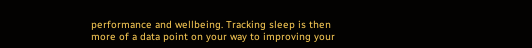performance and wellbeing. Tracking sleep is then more of a data point on your way to improving your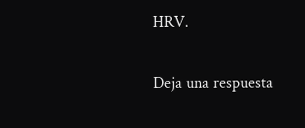HRV.

Deja una respuesta